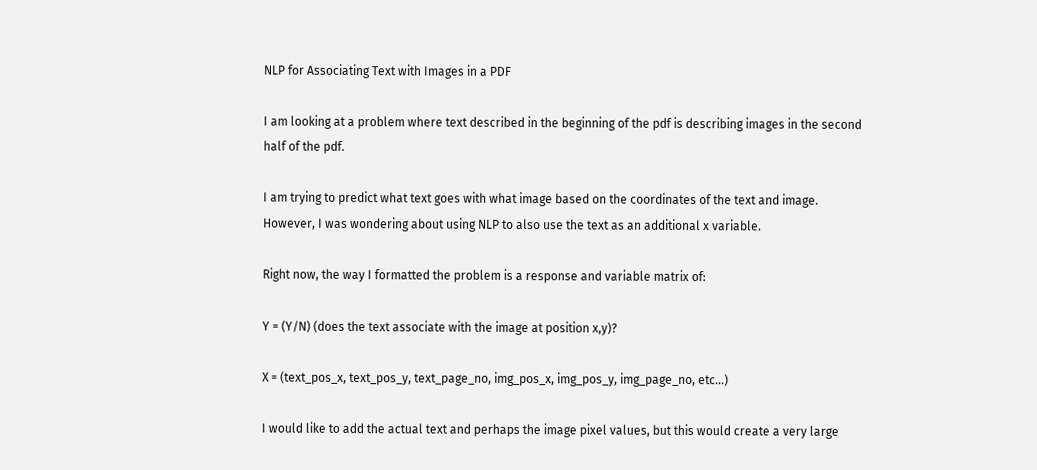NLP for Associating Text with Images in a PDF

I am looking at a problem where text described in the beginning of the pdf is describing images in the second half of the pdf.

I am trying to predict what text goes with what image based on the coordinates of the text and image. However, I was wondering about using NLP to also use the text as an additional x variable.

Right now, the way I formatted the problem is a response and variable matrix of:

Y = (Y/N) (does the text associate with the image at position x,y)?

X = (text_pos_x, text_pos_y, text_page_no, img_pos_x, img_pos_y, img_page_no, etc…)

I would like to add the actual text and perhaps the image pixel values, but this would create a very large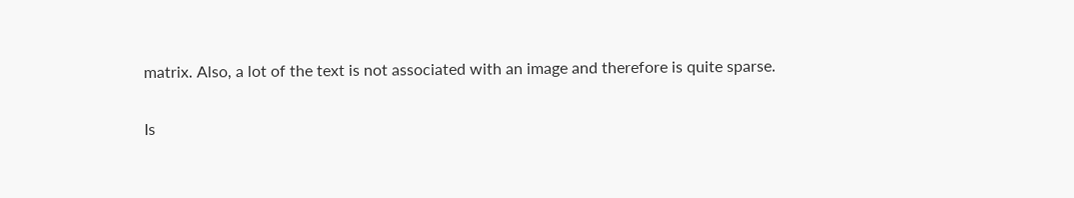matrix. Also, a lot of the text is not associated with an image and therefore is quite sparse.

Is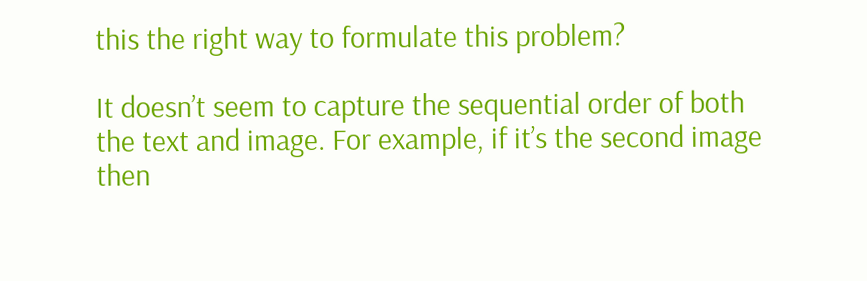this the right way to formulate this problem?

It doesn’t seem to capture the sequential order of both the text and image. For example, if it’s the second image then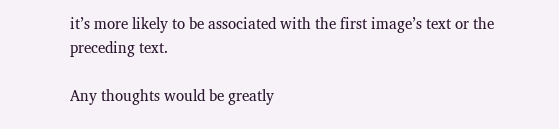it’s more likely to be associated with the first image’s text or the preceding text.

Any thoughts would be greatly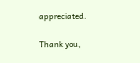appreciated.

Thank you,